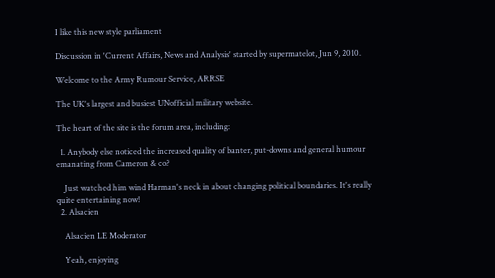I like this new style parliament

Discussion in 'Current Affairs, News and Analysis' started by supermatelot, Jun 9, 2010.

Welcome to the Army Rumour Service, ARRSE

The UK's largest and busiest UNofficial military website.

The heart of the site is the forum area, including:

  1. Anybody else noticed the increased quality of banter, put-downs and general humour emanating from Cameron & co?

    Just watched him wind Harman's neck in about changing political boundaries. It's really quite entertaining now!
  2. Alsacien

    Alsacien LE Moderator

    Yeah, enjoying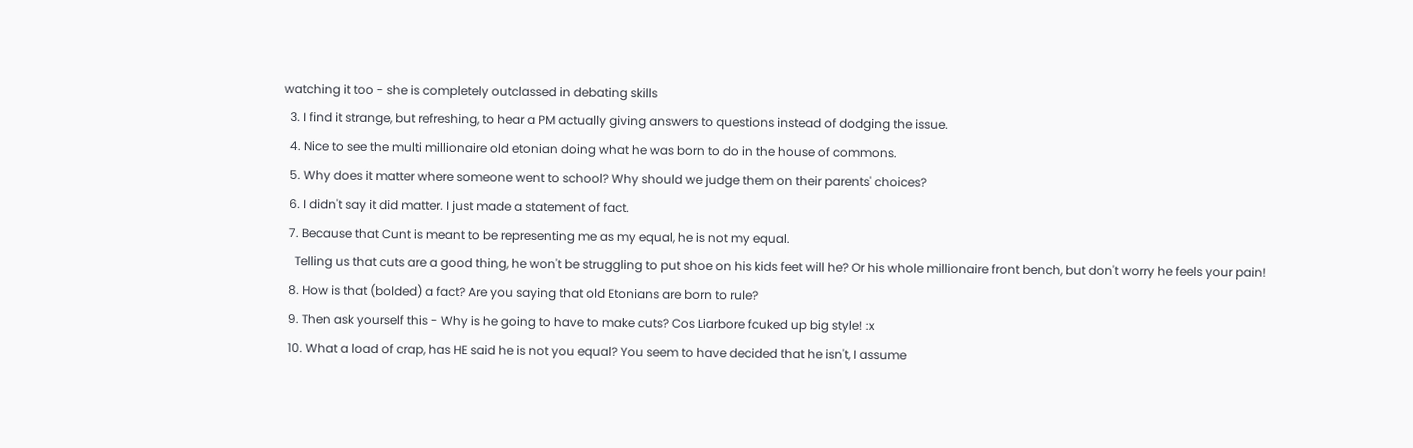watching it too - she is completely outclassed in debating skills
  3. I find it strange, but refreshing, to hear a PM actually giving answers to questions instead of dodging the issue.
  4. Nice to see the multi millionaire old etonian doing what he was born to do in the house of commons.
  5. Why does it matter where someone went to school? Why should we judge them on their parents' choices?
  6. I didn't say it did matter. I just made a statement of fact.
  7. Because that Cunt is meant to be representing me as my equal, he is not my equal.
    Telling us that cuts are a good thing, he won't be struggling to put shoe on his kids feet will he? Or his whole millionaire front bench, but don't worry he feels your pain!
  8. How is that (bolded) a fact? Are you saying that old Etonians are born to rule?
  9. Then ask yourself this - Why is he going to have to make cuts? Cos Liarbore fcuked up big style! :x
  10. What a load of crap, has HE said he is not you equal? You seem to have decided that he isn't, I assume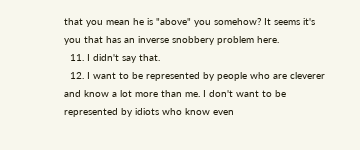that you mean he is "above" you somehow? It seems it's you that has an inverse snobbery problem here.
  11. I didn't say that.
  12. I want to be represented by people who are cleverer and know a lot more than me. I don't want to be represented by idiots who know even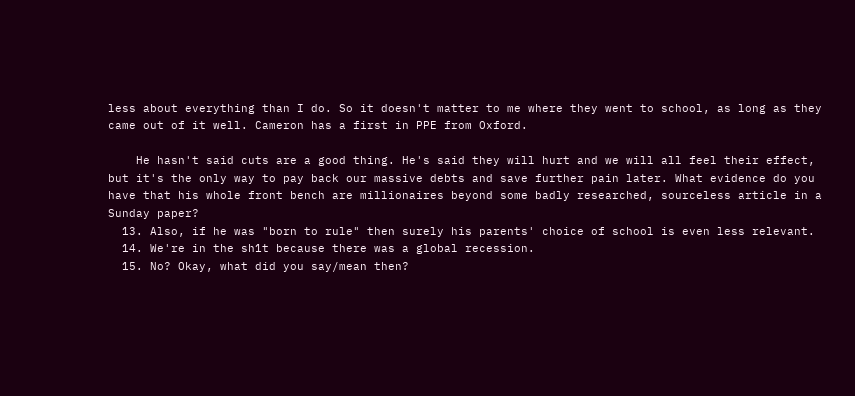less about everything than I do. So it doesn't matter to me where they went to school, as long as they came out of it well. Cameron has a first in PPE from Oxford.

    He hasn't said cuts are a good thing. He's said they will hurt and we will all feel their effect, but it's the only way to pay back our massive debts and save further pain later. What evidence do you have that his whole front bench are millionaires beyond some badly researched, sourceless article in a Sunday paper?
  13. Also, if he was "born to rule" then surely his parents' choice of school is even less relevant.
  14. We're in the sh1t because there was a global recession.
  15. No? Okay, what did you say/mean then?